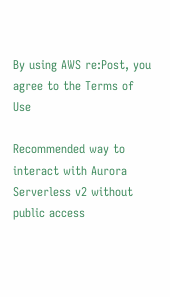By using AWS re:Post, you agree to the Terms of Use

Recommended way to interact with Aurora Serverless v2 without public access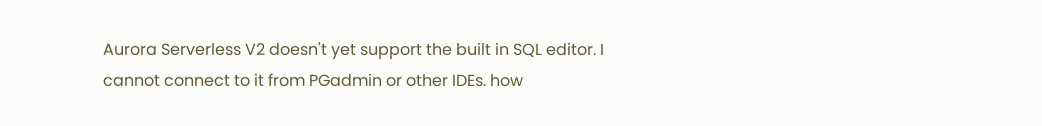Aurora Serverless V2 doesn't yet support the built in SQL editor. I cannot connect to it from PGadmin or other IDEs. how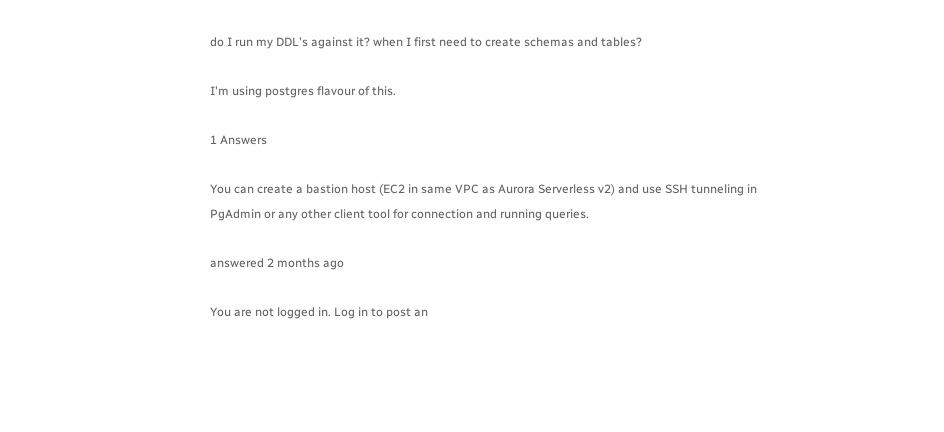do I run my DDL's against it? when I first need to create schemas and tables?

I'm using postgres flavour of this.

1 Answers

You can create a bastion host (EC2 in same VPC as Aurora Serverless v2) and use SSH tunneling in PgAdmin or any other client tool for connection and running queries.

answered 2 months ago

You are not logged in. Log in to post an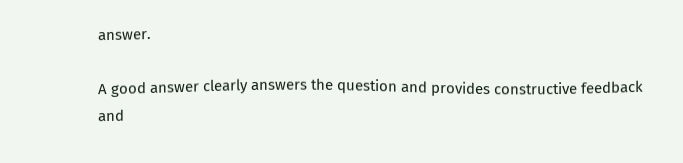answer.

A good answer clearly answers the question and provides constructive feedback and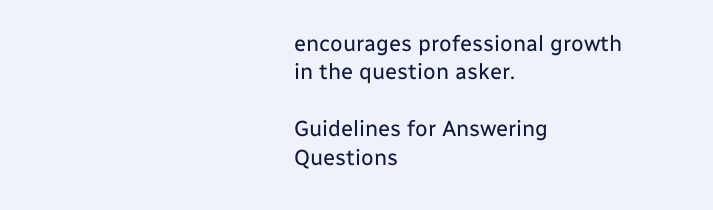encourages professional growth in the question asker.

Guidelines for Answering Questions